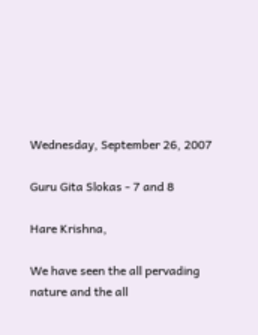Wednesday, September 26, 2007

Guru Gita Slokas - 7 and 8

Hare Krishna,

We have seen the all pervading nature and the all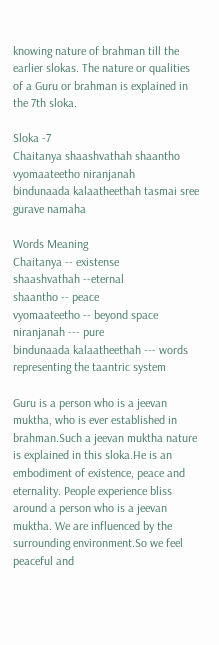knowing nature of brahman till the earlier slokas. The nature or qualities of a Guru or brahman is explained in the 7th sloka.

Sloka -7
Chaitanya shaashvathah shaantho vyomaateetho niranjanah
bindunaada kalaatheethah tasmai sree gurave namaha

Words Meaning
Chaitanya -- existense
shaashvathah --eternal
shaantho -- peace
vyomaateetho -- beyond space
niranjanah --- pure
bindunaada kalaatheethah --- words representing the taantric system

Guru is a person who is a jeevan muktha, who is ever established in brahman.Such a jeevan muktha nature is explained in this sloka.He is an embodiment of existence, peace and eternality. People experience bliss around a person who is a jeevan muktha. We are influenced by the surrounding environment.So we feel peaceful and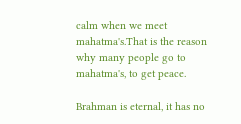calm when we meet mahatma's.That is the reason why many people go to mahatma's, to get peace.

Brahman is eternal, it has no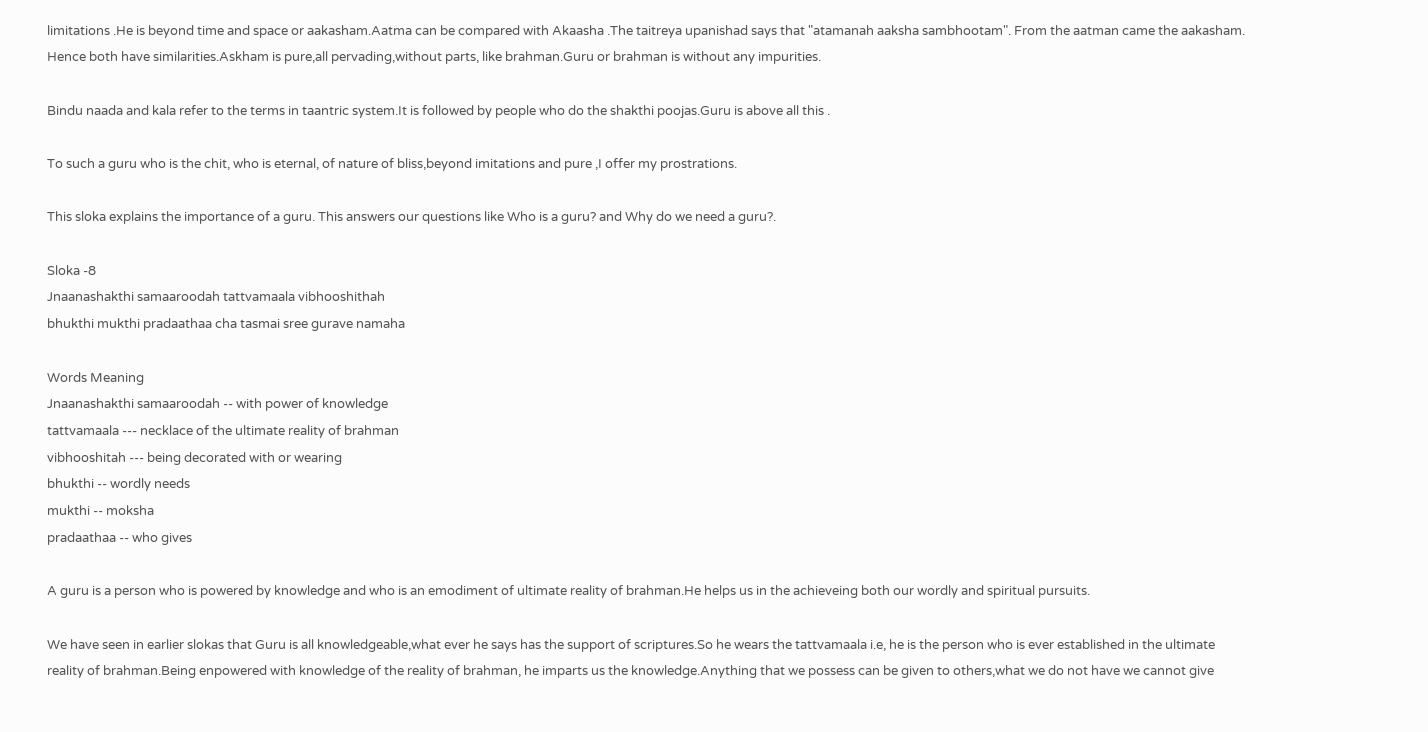limitations .He is beyond time and space or aakasham.Aatma can be compared with Akaasha .The taitreya upanishad says that "atamanah aaksha sambhootam". From the aatman came the aakasham. Hence both have similarities.Askham is pure,all pervading,without parts, like brahman.Guru or brahman is without any impurities.

Bindu naada and kala refer to the terms in taantric system.It is followed by people who do the shakthi poojas.Guru is above all this .

To such a guru who is the chit, who is eternal, of nature of bliss,beyond imitations and pure ,I offer my prostrations.

This sloka explains the importance of a guru. This answers our questions like Who is a guru? and Why do we need a guru?.

Sloka -8
Jnaanashakthi samaaroodah tattvamaala vibhooshithah
bhukthi mukthi pradaathaa cha tasmai sree gurave namaha

Words Meaning
Jnaanashakthi samaaroodah -- with power of knowledge
tattvamaala --- necklace of the ultimate reality of brahman
vibhooshitah --- being decorated with or wearing
bhukthi -- wordly needs
mukthi -- moksha
pradaathaa -- who gives

A guru is a person who is powered by knowledge and who is an emodiment of ultimate reality of brahman.He helps us in the achieveing both our wordly and spiritual pursuits.

We have seen in earlier slokas that Guru is all knowledgeable,what ever he says has the support of scriptures.So he wears the tattvamaala i.e, he is the person who is ever established in the ultimate reality of brahman.Being enpowered with knowledge of the reality of brahman, he imparts us the knowledge.Anything that we possess can be given to others,what we do not have we cannot give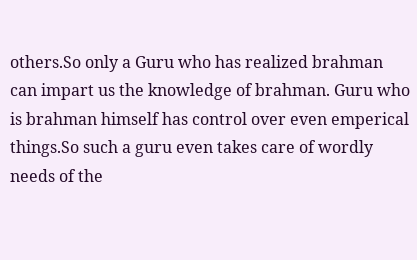others.So only a Guru who has realized brahman can impart us the knowledge of brahman. Guru who is brahman himself has control over even emperical things.So such a guru even takes care of wordly needs of the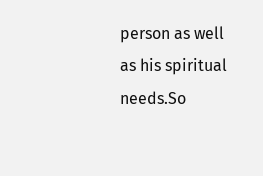person as well as his spiritual needs.So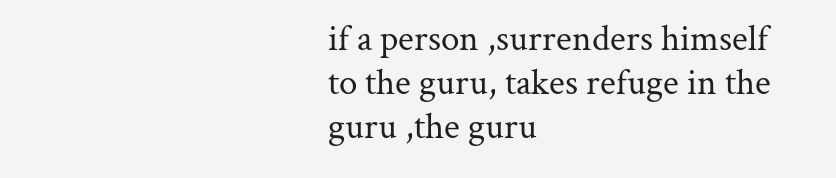if a person ,surrenders himself to the guru, takes refuge in the guru ,the guru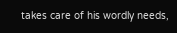takes care of his wordly needs,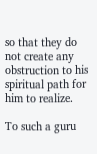so that they do not create any obstruction to his spiritual path for him to realize.

To such a guru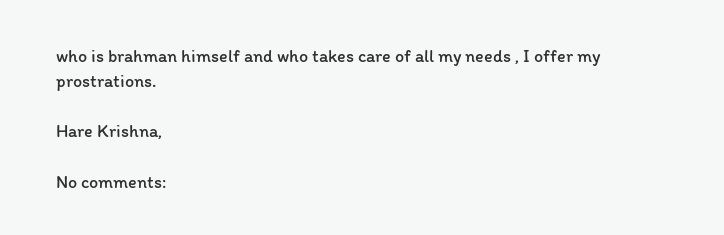who is brahman himself and who takes care of all my needs , I offer my prostrations.

Hare Krishna,

No comments: